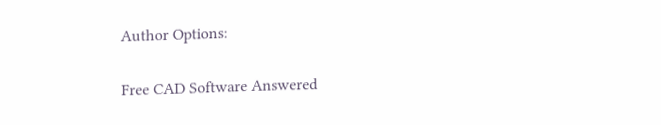Author Options:

Free CAD Software Answered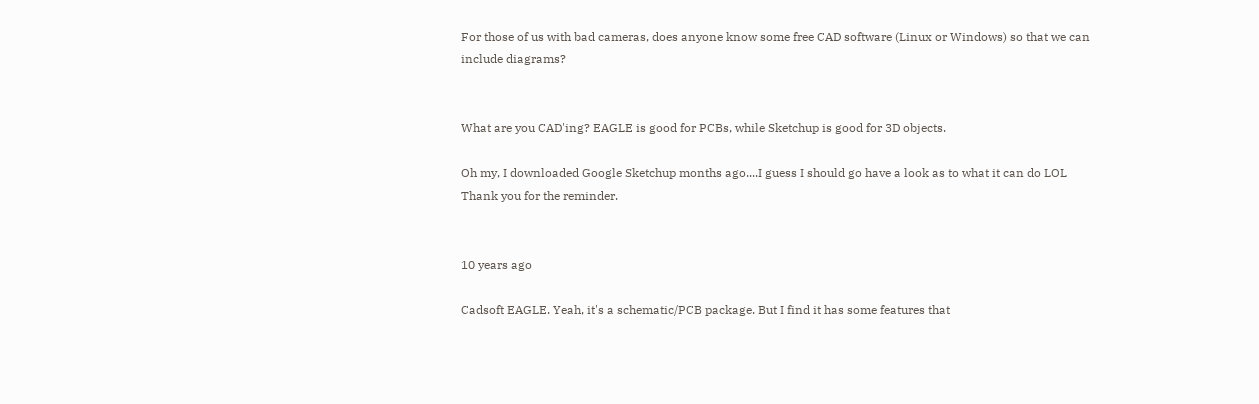For those of us with bad cameras, does anyone know some free CAD software (Linux or Windows) so that we can include diagrams?


What are you CAD'ing? EAGLE is good for PCBs, while Sketchup is good for 3D objects.

Oh my, I downloaded Google Sketchup months ago....I guess I should go have a look as to what it can do LOL Thank you for the reminder.


10 years ago

Cadsoft EAGLE. Yeah, it's a schematic/PCB package. But I find it has some features that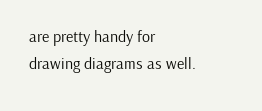are pretty handy for drawing diagrams as well.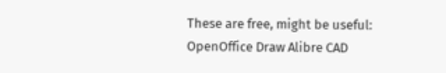These are free, might be useful: OpenOffice Draw Alibre CAD